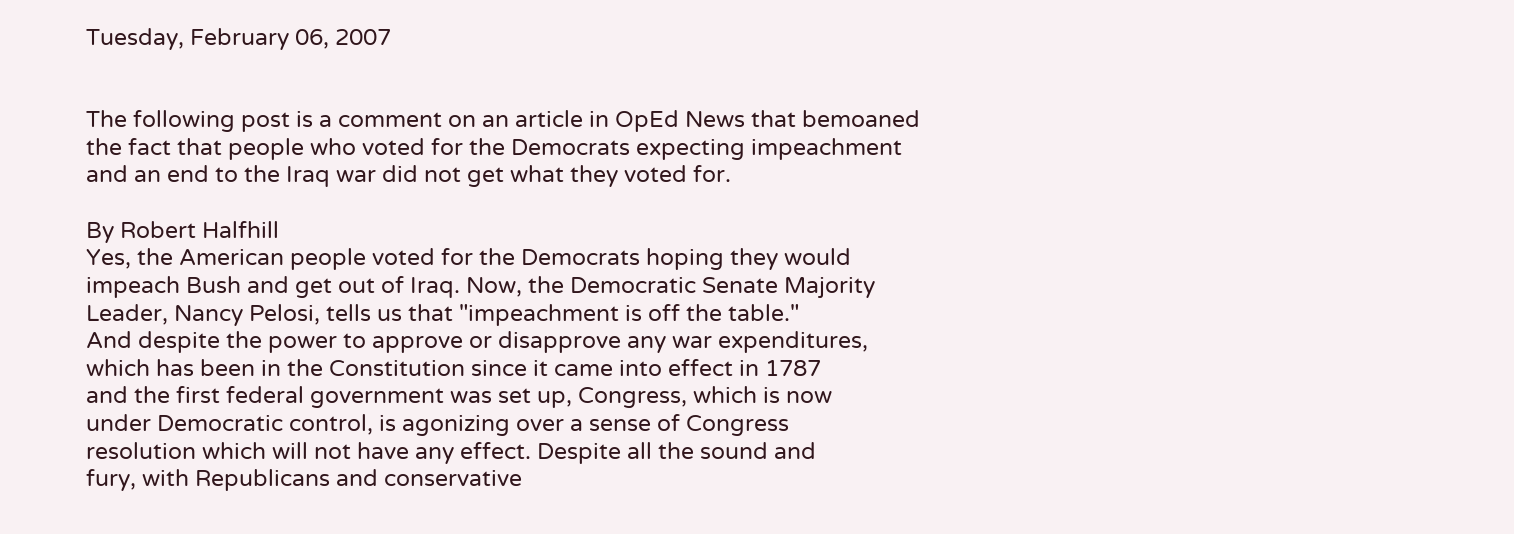Tuesday, February 06, 2007


The following post is a comment on an article in OpEd News that bemoaned the fact that people who voted for the Democrats expecting impeachment and an end to the Iraq war did not get what they voted for.

By Robert Halfhill
Yes, the American people voted for the Democrats hoping they would
impeach Bush and get out of Iraq. Now, the Democratic Senate Majority
Leader, Nancy Pelosi, tells us that "impeachment is off the table."
And despite the power to approve or disapprove any war expenditures,
which has been in the Constitution since it came into effect in 1787
and the first federal government was set up, Congress, which is now
under Democratic control, is agonizing over a sense of Congress
resolution which will not have any effect. Despite all the sound and
fury, with Republicans and conservative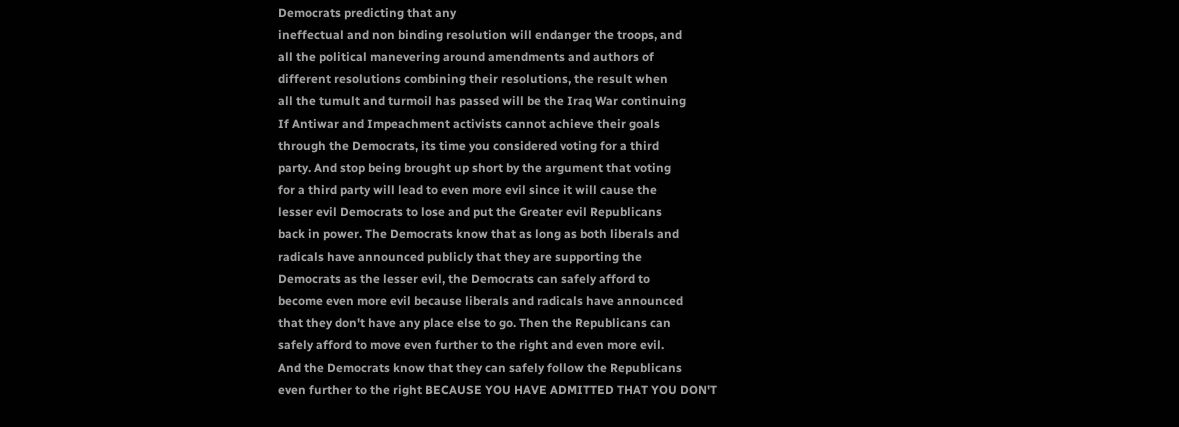Democrats predicting that any
ineffectual and non binding resolution will endanger the troops, and
all the political manevering around amendments and authors of
different resolutions combining their resolutions, the result when
all the tumult and turmoil has passed will be the Iraq War continuing
If Antiwar and Impeachment activists cannot achieve their goals
through the Democrats, its time you considered voting for a third
party. And stop being brought up short by the argument that voting
for a third party will lead to even more evil since it will cause the
lesser evil Democrats to lose and put the Greater evil Republicans
back in power. The Democrats know that as long as both liberals and
radicals have announced publicly that they are supporting the
Democrats as the lesser evil, the Democrats can safely afford to
become even more evil because liberals and radicals have announced
that they don't have any place else to go. Then the Republicans can
safely afford to move even further to the right and even more evil.
And the Democrats know that they can safely follow the Republicans
even further to the right BECAUSE YOU HAVE ADMITTED THAT YOU DON'T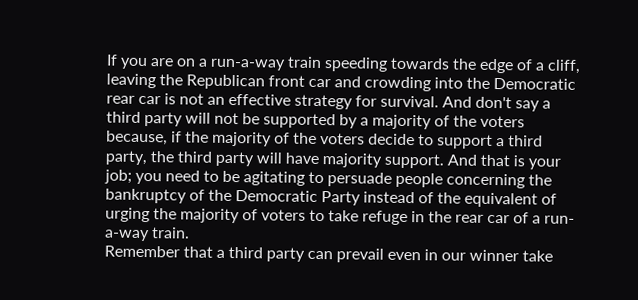If you are on a run-a-way train speeding towards the edge of a cliff,
leaving the Republican front car and crowding into the Democratic
rear car is not an effective strategy for survival. And don't say a
third party will not be supported by a majority of the voters
because, if the majority of the voters decide to support a third
party, the third party will have majority support. And that is your
job; you need to be agitating to persuade people concerning the
bankruptcy of the Democratic Party instead of the equivalent of
urging the majority of voters to take refuge in the rear car of a run-
a-way train.
Remember that a third party can prevail even in our winner take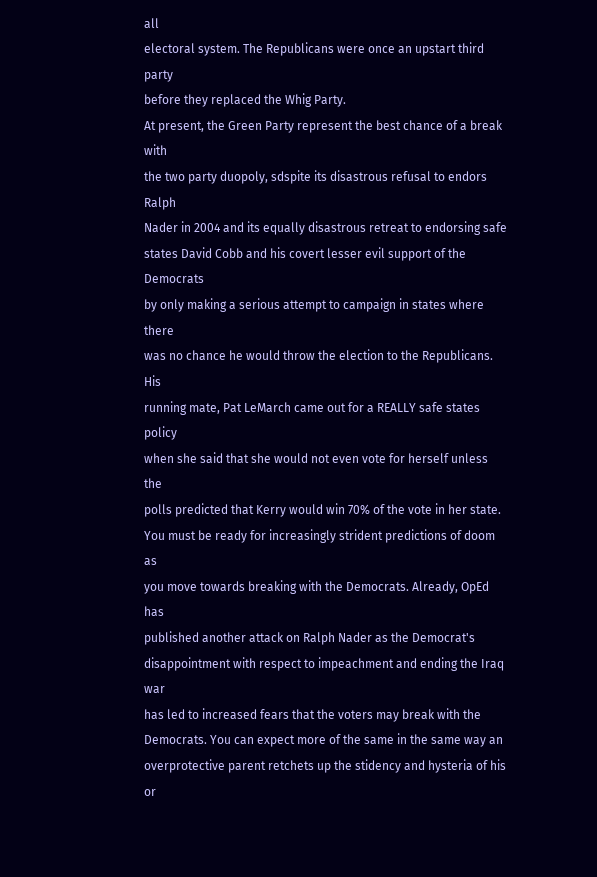all
electoral system. The Republicans were once an upstart third party
before they replaced the Whig Party.
At present, the Green Party represent the best chance of a break with
the two party duopoly, sdspite its disastrous refusal to endors Ralph
Nader in 2004 and its equally disastrous retreat to endorsing safe
states David Cobb and his covert lesser evil support of the Democrats
by only making a serious attempt to campaign in states where there
was no chance he would throw the election to the Republicans. His
running mate, Pat LeMarch came out for a REALLY safe states policy
when she said that she would not even vote for herself unless the
polls predicted that Kerry would win 70% of the vote in her state.
You must be ready for increasingly strident predictions of doom as
you move towards breaking with the Democrats. Already, OpEd has
published another attack on Ralph Nader as the Democrat's
disappointment with respect to impeachment and ending the Iraq war
has led to increased fears that the voters may break with the
Democrats. You can expect more of the same in the same way an
overprotective parent retchets up the stidency and hysteria of his or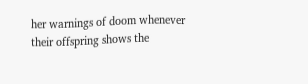her warnings of doom whenever their offspring shows the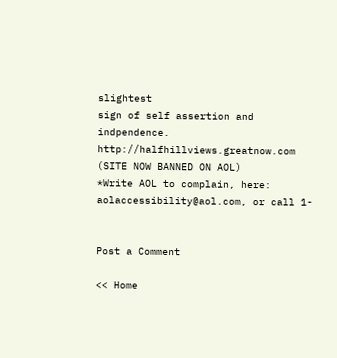slightest
sign of self assertion and indpendence.
http://halfhillviews.greatnow.com (SITE NOW BANNED ON AOL)
*Write AOL to complain, here: aolaccessibility@aol.com, or call 1-


Post a Comment

<< Home